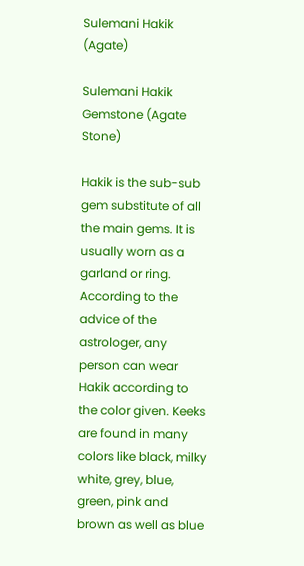Sulemani Hakik (Agate)

Sulemani Hakik Gemstone (Agate Stone)

Hakik is the sub-sub gem substitute of all the main gems. It is usually worn as a garland or ring. According to the advice of the astrologer, any person can wear Hakik according to the color given. Keeks are found in many colors like black, milky white, grey, blue, green, pink and brown as well as blue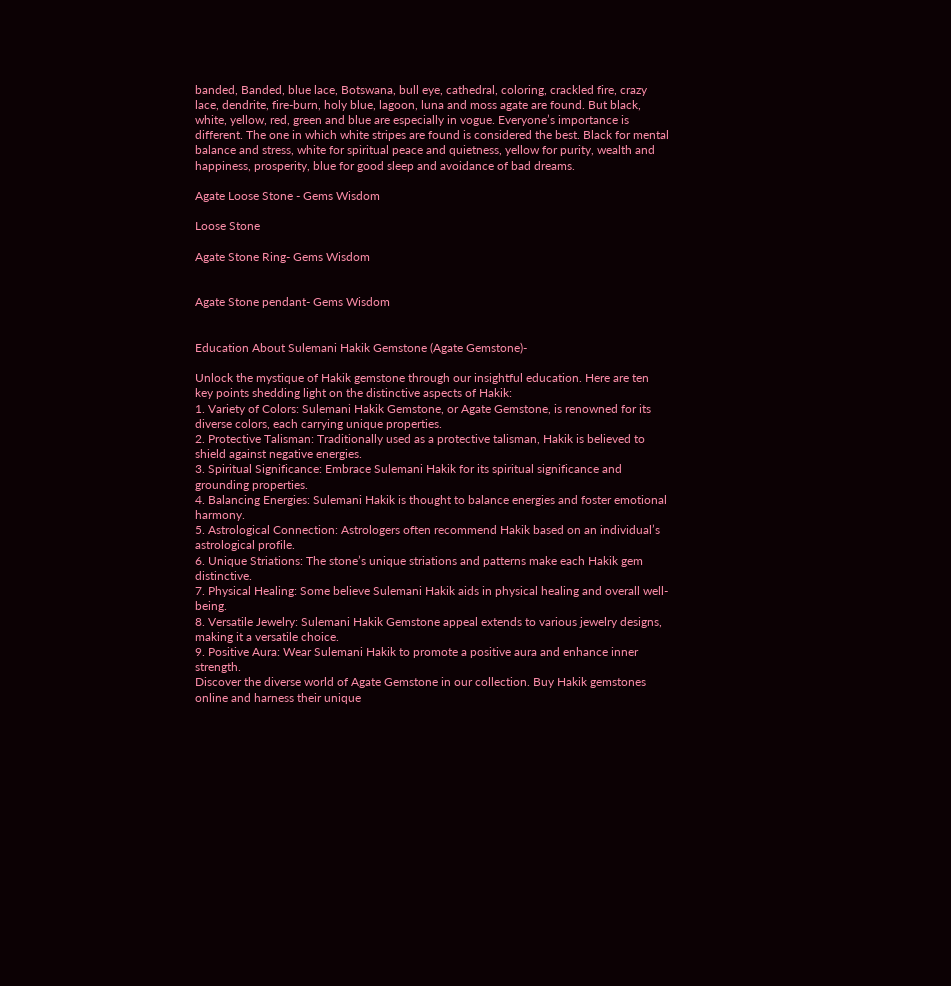banded, Banded, blue lace, Botswana, bull eye, cathedral, coloring, crackled fire, crazy lace, dendrite, fire-burn, holy blue, lagoon, luna and moss agate are found. But black, white, yellow, red, green and blue are especially in vogue. Everyone’s importance is different. The one in which white stripes are found is considered the best. Black for mental balance and stress, white for spiritual peace and quietness, yellow for purity, wealth and happiness, prosperity, blue for good sleep and avoidance of bad dreams.

Agate Loose Stone - Gems Wisdom

Loose Stone

Agate Stone Ring- Gems Wisdom


Agate Stone pendant- Gems Wisdom


Education About Sulemani Hakik Gemstone (Agate Gemstone)-

Unlock the mystique of Hakik gemstone through our insightful education. Here are ten key points shedding light on the distinctive aspects of Hakik:
1. Variety of Colors: Sulemani Hakik Gemstone, or Agate Gemstone, is renowned for its diverse colors, each carrying unique properties.
2. Protective Talisman: Traditionally used as a protective talisman, Hakik is believed to shield against negative energies.
3. Spiritual Significance: Embrace Sulemani Hakik for its spiritual significance and grounding properties.
4. Balancing Energies: Sulemani Hakik is thought to balance energies and foster emotional harmony.
5. Astrological Connection: Astrologers often recommend Hakik based on an individual’s astrological profile.
6. Unique Striations: The stone’s unique striations and patterns make each Hakik gem distinctive.
7. Physical Healing: Some believe Sulemani Hakik aids in physical healing and overall well-being.
8. Versatile Jewelry: Sulemani Hakik Gemstone appeal extends to various jewelry designs, making it a versatile choice.
9. Positive Aura: Wear Sulemani Hakik to promote a positive aura and enhance inner strength.
Discover the diverse world of Agate Gemstone in our collection. Buy Hakik gemstones online and harness their unique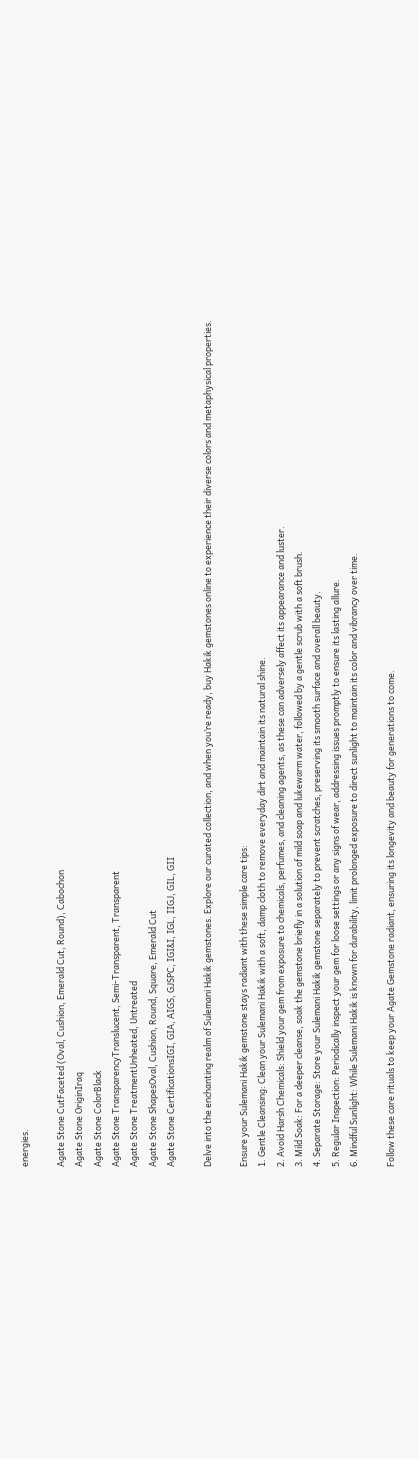energies.

Agate Stone CutFaceted (Oval, Cushion, Emerald Cut, Round), Cabochon
Agate Stone OriginIraq
Agate Stone ColorBlack
Agate Stone TransparencyTranslucent, Semi-Transparent, Transparent
Agate Stone TreatmentUnheated, Untreated
Agate Stone ShapesOval, Cushion, Round, Square, Emerald Cut
Agate Stone CertificationsIGI, GIA, AIGS, GJSPC, IGI&I, IGL, IIGJ, GIL, GII

Delve into the enchanting realm of Sulemani Hakik gemstones. Explore our curated collection, and when you’re ready, buy Hakik gemstones online to experience their diverse colors and metaphysical properties.

Ensure your Sulemani Hakik gemstone stays radiant with these simple care tips:
1. Gentle Cleansing: Clean your Sulemani Hakik with a soft, damp cloth to remove everyday dirt and maintain its natural shine.
2. Avoid Harsh Chemicals: Shield your gem from exposure to chemicals, perfumes, and cleaning agents, as these can adversely affect its appearance and luster.
3. Mild Soak: For a deeper cleanse, soak the gemstone briefly in a solution of mild soap and lukewarm water, followed by a gentle scrub with a soft brush.
4. Separate Storage: Store your Sulemani Hakik gemstone separately to prevent scratches, preserving its smooth surface and overall beauty.
5. Regular Inspection: Periodically inspect your gem for loose settings or any signs of wear, addressing issues promptly to ensure its lasting allure.
6. Mindful Sunlight: While Sulemani Hakik is known for durability, limit prolonged exposure to direct sunlight to maintain its color and vibrancy over time.

Follow these care rituals to keep your Agate Gemstone radiant, ensuring its longevity and beauty for generations to come.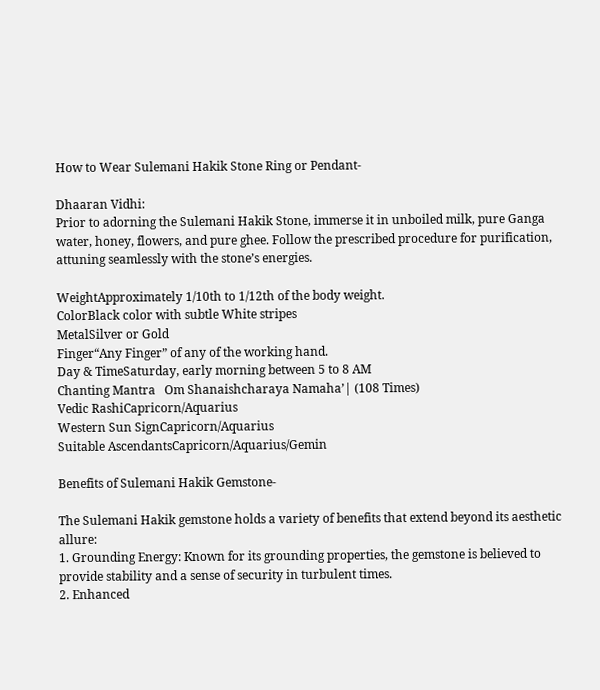How to Wear Sulemani Hakik Stone Ring or Pendant-

Dhaaran Vidhi:
Prior to adorning the Sulemani Hakik Stone, immerse it in unboiled milk, pure Ganga water, honey, flowers, and pure ghee. Follow the prescribed procedure for purification, attuning seamlessly with the stone’s energies.

WeightApproximately 1/10th to 1/12th of the body weight.
ColorBlack color with subtle White stripes
MetalSilver or Gold
Finger“Any Finger” of any of the working hand.
Day & TimeSaturday, early morning between 5 to 8 AM
Chanting Mantra   Om Shanaishcharaya Namaha’| (108 Times)
Vedic RashiCapricorn/Aquarius
Western Sun SignCapricorn/Aquarius
Suitable AscendantsCapricorn/Aquarius/Gemin

Benefits of Sulemani Hakik Gemstone-

The Sulemani Hakik gemstone holds a variety of benefits that extend beyond its aesthetic allure:
1. Grounding Energy: Known for its grounding properties, the gemstone is believed to provide stability and a sense of security in turbulent times.
2. Enhanced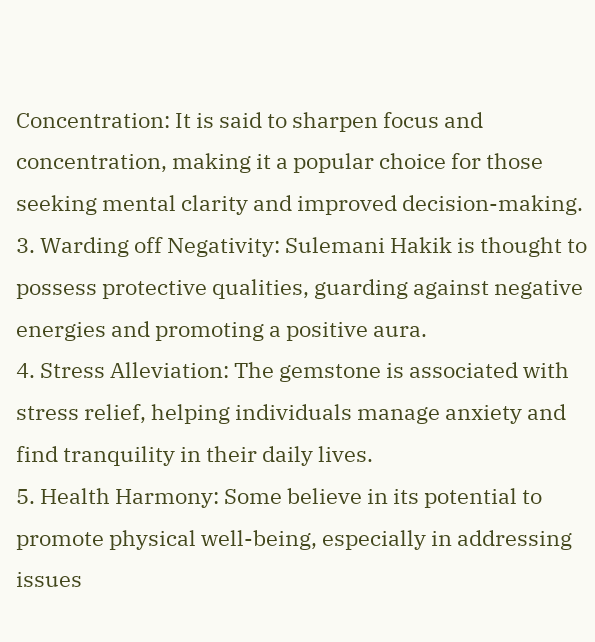Concentration: It is said to sharpen focus and concentration, making it a popular choice for those seeking mental clarity and improved decision-making.
3. Warding off Negativity: Sulemani Hakik is thought to possess protective qualities, guarding against negative energies and promoting a positive aura.
4. Stress Alleviation: The gemstone is associated with stress relief, helping individuals manage anxiety and find tranquility in their daily lives.
5. Health Harmony: Some believe in its potential to promote physical well-being, especially in addressing issues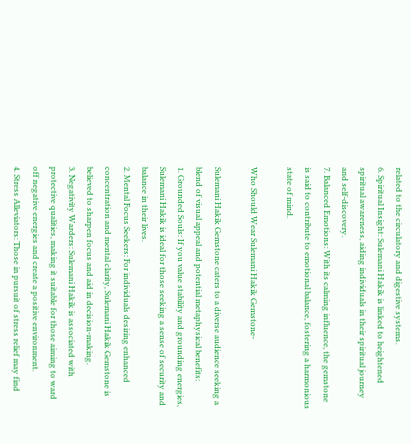related to the circulatory and digestive systems.
6. Spiritual Insight: Sulemani Hakik is linked to heightened spiritual awareness, aiding individuals in their spiritual journey and self-discovery.
7. Balanced Emotions: With its calming influence, the gemstone is said to contribute to emotional balance, fostering a harmonious state of mind.

Who Should Wear Sulemani Hakik Gemstone-

Sulemani Hakik Gemstone caters to a diverse audience seeking a blend of visual appeal and potential metaphysical benefits:
1. Grounded Souls: If you value stability and grounding energies, Sulemani Hakik is ideal for those seeking a sense of security and balance in their lives.
2. Mental Focus Seekers: For individuals desiring enhanced concentration and mental clarity, Sulemani Hakik Gemstone is believed to sharpen focus and aid in decision-making.
3. Negativity Warders: Sulemani Hakik is associated with protective qualities, making it suitable for those aiming to ward off negative energies and create a positive environment.
4. Stress Alleviators: Those in pursuit of stress relief may find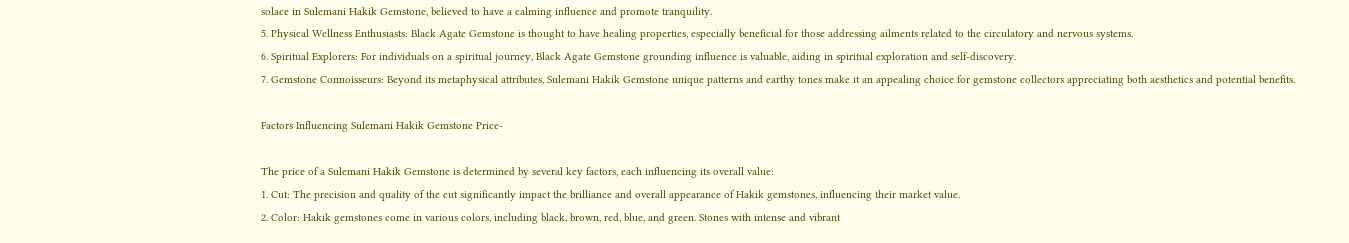solace in Sulemani Hakik Gemstone, believed to have a calming influence and promote tranquility.
5. Physical Wellness Enthusiasts: Black Agate Gemstone is thought to have healing properties, especially beneficial for those addressing ailments related to the circulatory and nervous systems.
6. Spiritual Explorers: For individuals on a spiritual journey, Black Agate Gemstone grounding influence is valuable, aiding in spiritual exploration and self-discovery.
7. Gemstone Connoisseurs: Beyond its metaphysical attributes, Sulemani Hakik Gemstone unique patterns and earthy tones make it an appealing choice for gemstone collectors appreciating both aesthetics and potential benefits.

Factors Influencing Sulemani Hakik Gemstone Price-

The price of a Sulemani Hakik Gemstone is determined by several key factors, each influencing its overall value:
1. Cut: The precision and quality of the cut significantly impact the brilliance and overall appearance of Hakik gemstones, influencing their market value.
2. Color: Hakik gemstones come in various colors, including black, brown, red, blue, and green. Stones with intense and vibrant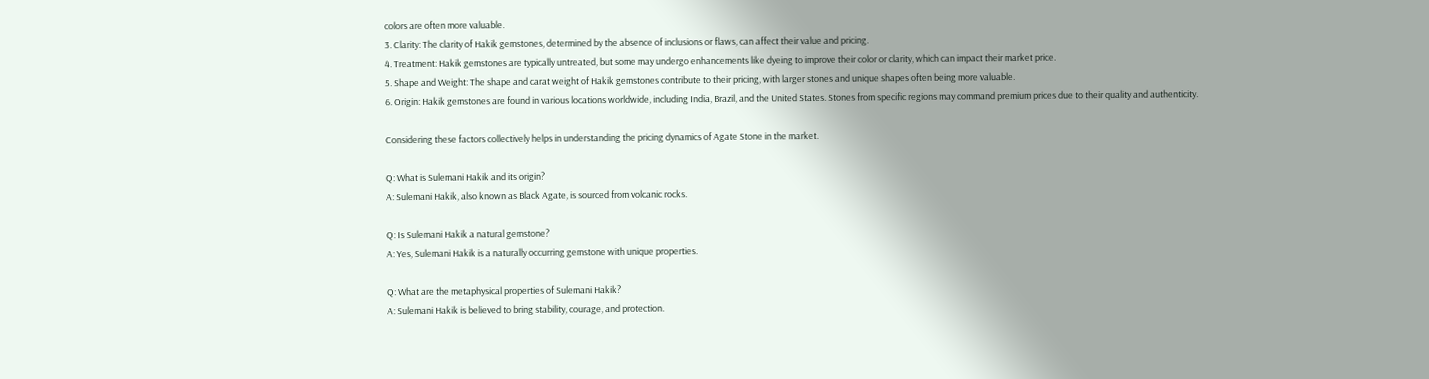colors are often more valuable.
3. Clarity: The clarity of Hakik gemstones, determined by the absence of inclusions or flaws, can affect their value and pricing.
4. Treatment: Hakik gemstones are typically untreated, but some may undergo enhancements like dyeing to improve their color or clarity, which can impact their market price.
5. Shape and Weight: The shape and carat weight of Hakik gemstones contribute to their pricing, with larger stones and unique shapes often being more valuable.
6. Origin: Hakik gemstones are found in various locations worldwide, including India, Brazil, and the United States. Stones from specific regions may command premium prices due to their quality and authenticity.

Considering these factors collectively helps in understanding the pricing dynamics of Agate Stone in the market.

Q: What is Sulemani Hakik and its origin?
A: Sulemani Hakik, also known as Black Agate, is sourced from volcanic rocks.

Q: Is Sulemani Hakik a natural gemstone?
A: Yes, Sulemani Hakik is a naturally occurring gemstone with unique properties.

Q: What are the metaphysical properties of Sulemani Hakik?
A: Sulemani Hakik is believed to bring stability, courage, and protection.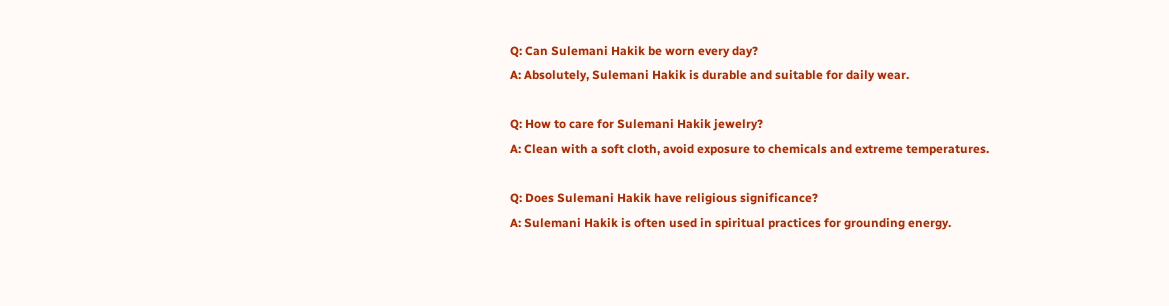Q: Can Sulemani Hakik be worn every day?
A: Absolutely, Sulemani Hakik is durable and suitable for daily wear.

Q: How to care for Sulemani Hakik jewelry?
A: Clean with a soft cloth, avoid exposure to chemicals and extreme temperatures.

Q: Does Sulemani Hakik have religious significance?
A: Sulemani Hakik is often used in spiritual practices for grounding energy.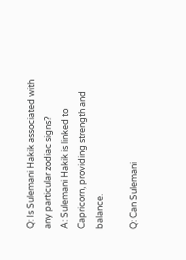Q: Is Sulemani Hakik associated with any particular zodiac signs?
A: Sulemani Hakik is linked to Capricorn, providing strength and balance.

Q: Can Sulemani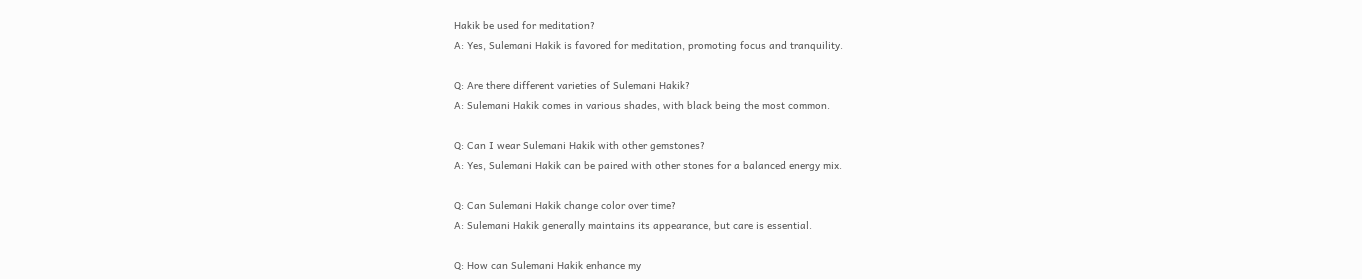Hakik be used for meditation?
A: Yes, Sulemani Hakik is favored for meditation, promoting focus and tranquility.

Q: Are there different varieties of Sulemani Hakik?
A: Sulemani Hakik comes in various shades, with black being the most common.

Q: Can I wear Sulemani Hakik with other gemstones?
A: Yes, Sulemani Hakik can be paired with other stones for a balanced energy mix.

Q: Can Sulemani Hakik change color over time?
A: Sulemani Hakik generally maintains its appearance, but care is essential.

Q: How can Sulemani Hakik enhance my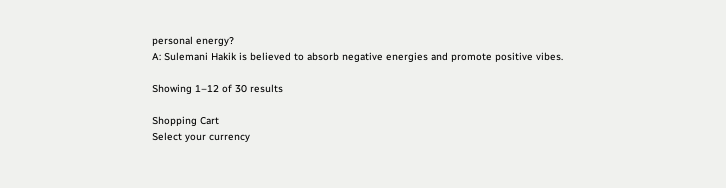personal energy?
A: Sulemani Hakik is believed to absorb negative energies and promote positive vibes.

Showing 1–12 of 30 results

Shopping Cart
Select your currency